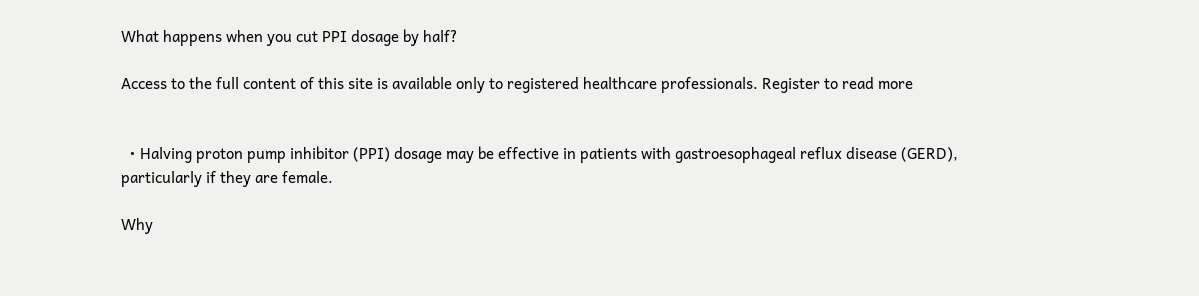What happens when you cut PPI dosage by half?

Access to the full content of this site is available only to registered healthcare professionals. Register to read more


  • Halving proton pump inhibitor (PPI) dosage may be effective in patients with gastroesophageal reflux disease (GERD), particularly if they are female.

Why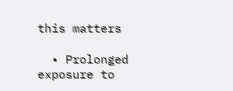this matters

  • Prolonged exposure to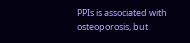PPIs is associated with osteoporosis, but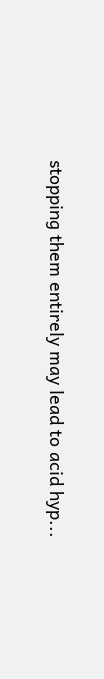stopping them entirely may lead to acid hyp...